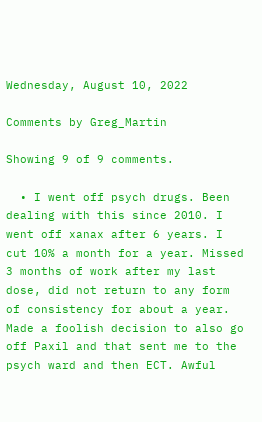Wednesday, August 10, 2022

Comments by Greg_Martin

Showing 9 of 9 comments.

  • I went off psych drugs. Been dealing with this since 2010. I went off xanax after 6 years. I cut 10% a month for a year. Missed 3 months of work after my last dose, did not return to any form of consistency for about a year. Made a foolish decision to also go off Paxil and that sent me to the psych ward and then ECT. Awful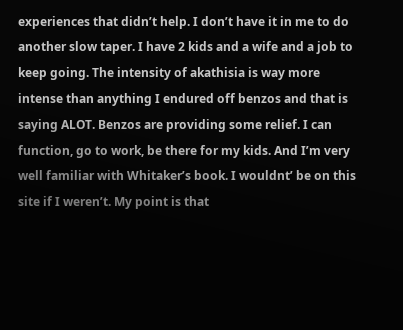experiences that didn’t help. I don’t have it in me to do another slow taper. I have 2 kids and a wife and a job to keep going. The intensity of akathisia is way more intense than anything I endured off benzos and that is saying ALOT. Benzos are providing some relief. I can function, go to work, be there for my kids. And I’m very well familiar with Whitaker’s book. I wouldnt’ be on this site if I weren’t. My point is that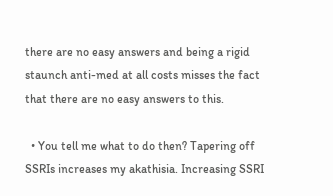there are no easy answers and being a rigid staunch anti-med at all costs misses the fact that there are no easy answers to this.

  • You tell me what to do then? Tapering off SSRIs increases my akathisia. Increasing SSRI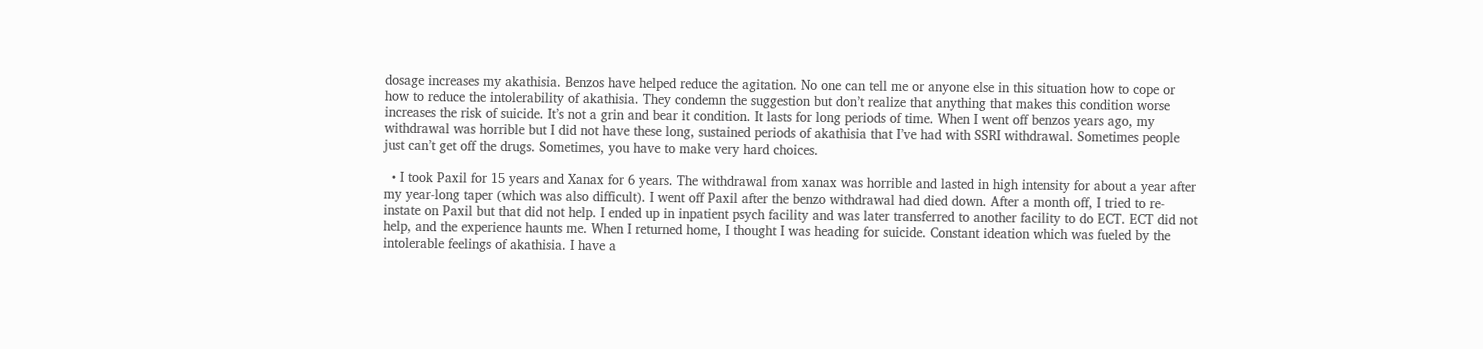dosage increases my akathisia. Benzos have helped reduce the agitation. No one can tell me or anyone else in this situation how to cope or how to reduce the intolerability of akathisia. They condemn the suggestion but don’t realize that anything that makes this condition worse increases the risk of suicide. It’s not a grin and bear it condition. It lasts for long periods of time. When I went off benzos years ago, my withdrawal was horrible but I did not have these long, sustained periods of akathisia that I’ve had with SSRI withdrawal. Sometimes people just can’t get off the drugs. Sometimes, you have to make very hard choices.

  • I took Paxil for 15 years and Xanax for 6 years. The withdrawal from xanax was horrible and lasted in high intensity for about a year after my year-long taper (which was also difficult). I went off Paxil after the benzo withdrawal had died down. After a month off, I tried to re-instate on Paxil but that did not help. I ended up in inpatient psych facility and was later transferred to another facility to do ECT. ECT did not help, and the experience haunts me. When I returned home, I thought I was heading for suicide. Constant ideation which was fueled by the intolerable feelings of akathisia. I have a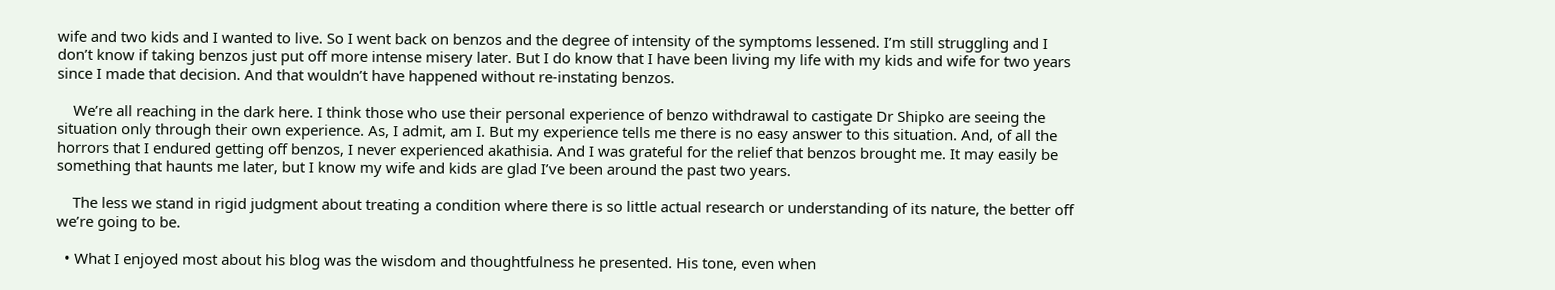wife and two kids and I wanted to live. So I went back on benzos and the degree of intensity of the symptoms lessened. I’m still struggling and I don’t know if taking benzos just put off more intense misery later. But I do know that I have been living my life with my kids and wife for two years since I made that decision. And that wouldn’t have happened without re-instating benzos.

    We’re all reaching in the dark here. I think those who use their personal experience of benzo withdrawal to castigate Dr Shipko are seeing the situation only through their own experience. As, I admit, am I. But my experience tells me there is no easy answer to this situation. And, of all the horrors that I endured getting off benzos, I never experienced akathisia. And I was grateful for the relief that benzos brought me. It may easily be something that haunts me later, but I know my wife and kids are glad I’ve been around the past two years.

    The less we stand in rigid judgment about treating a condition where there is so little actual research or understanding of its nature, the better off we’re going to be.

  • What I enjoyed most about his blog was the wisdom and thoughtfulness he presented. His tone, even when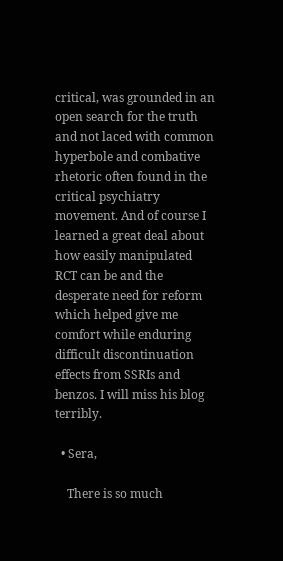critical, was grounded in an open search for the truth and not laced with common hyperbole and combative rhetoric often found in the critical psychiatry movement. And of course I learned a great deal about how easily manipulated RCT can be and the desperate need for reform which helped give me comfort while enduring difficult discontinuation effects from SSRIs and benzos. I will miss his blog terribly.

  • Sera,

    There is so much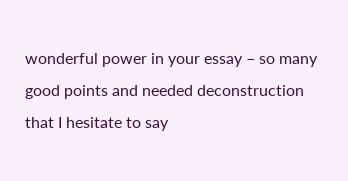wonderful power in your essay – so many good points and needed deconstruction that I hesitate to say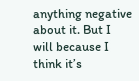anything negative about it. But I will because I think it’s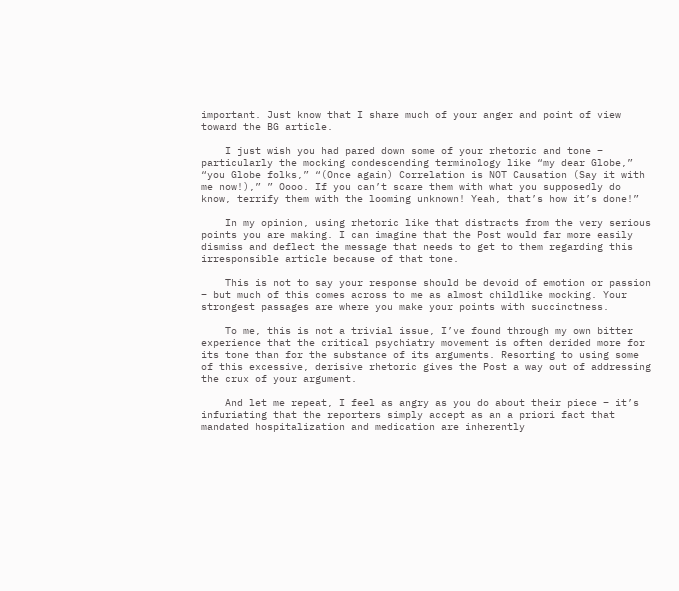important. Just know that I share much of your anger and point of view toward the BG article.

    I just wish you had pared down some of your rhetoric and tone – particularly the mocking condescending terminology like “my dear Globe,” “you Globe folks,” “(Once again) Correlation is NOT Causation (Say it with me now!),” ” Oooo. If you can’t scare them with what you supposedly do know, terrify them with the looming unknown! Yeah, that’s how it’s done!”

    In my opinion, using rhetoric like that distracts from the very serious points you are making. I can imagine that the Post would far more easily dismiss and deflect the message that needs to get to them regarding this irresponsible article because of that tone.

    This is not to say your response should be devoid of emotion or passion – but much of this comes across to me as almost childlike mocking. Your strongest passages are where you make your points with succinctness.

    To me, this is not a trivial issue, I’ve found through my own bitter experience that the critical psychiatry movement is often derided more for its tone than for the substance of its arguments. Resorting to using some of this excessive, derisive rhetoric gives the Post a way out of addressing the crux of your argument.

    And let me repeat, I feel as angry as you do about their piece – it’s infuriating that the reporters simply accept as an a priori fact that mandated hospitalization and medication are inherently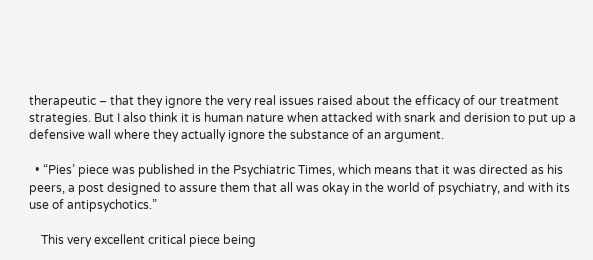therapeutic – that they ignore the very real issues raised about the efficacy of our treatment strategies. But I also think it is human nature when attacked with snark and derision to put up a defensive wall where they actually ignore the substance of an argument.

  • “Pies’ piece was published in the Psychiatric Times, which means that it was directed as his peers, a post designed to assure them that all was okay in the world of psychiatry, and with its use of antipsychotics.”

    This very excellent critical piece being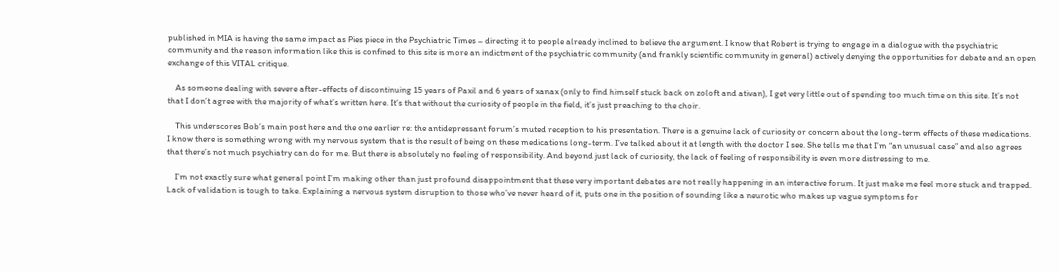published in MIA is having the same impact as Pies piece in the Psychiatric Times – directing it to people already inclined to believe the argument. I know that Robert is trying to engage in a dialogue with the psychiatric community and the reason information like this is confined to this site is more an indictment of the psychiatric community (and frankly scientific community in general) actively denying the opportunities for debate and an open exchange of this VITAL critique.

    As someone dealing with severe after-effects of discontinuing 15 years of Paxil and 6 years of xanax (only to find himself stuck back on zoloft and ativan), I get very little out of spending too much time on this site. It’s not that I don’t agree with the majority of what’s written here. It’s that without the curiosity of people in the field, it’s just preaching to the choir.

    This underscores Bob’s main post here and the one earlier re: the antidepressant forum’s muted reception to his presentation. There is a genuine lack of curiosity or concern about the long-term effects of these medications. I know there is something wrong with my nervous system that is the result of being on these medications long-term. I’ve talked about it at length with the doctor I see. She tells me that I’m “an unusual case” and also agrees that there’s not much psychiatry can do for me. But there is absolutely no feeling of responsibility. And beyond just lack of curiosity, the lack of feeling of responsibility is even more distressing to me.

    I’m not exactly sure what general point I’m making other than just profound disappointment that these very important debates are not really happening in an interactive forum. It just make me feel more stuck and trapped. Lack of validation is tough to take. Explaining a nervous system disruption to those who’ve never heard of it, puts one in the position of sounding like a neurotic who makes up vague symptoms for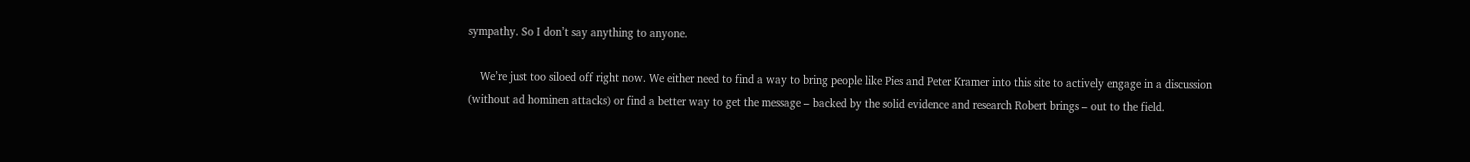sympathy. So I don’t say anything to anyone.

    We’re just too siloed off right now. We either need to find a way to bring people like Pies and Peter Kramer into this site to actively engage in a discussion (without ad hominen attacks) or find a better way to get the message – backed by the solid evidence and research Robert brings – out to the field.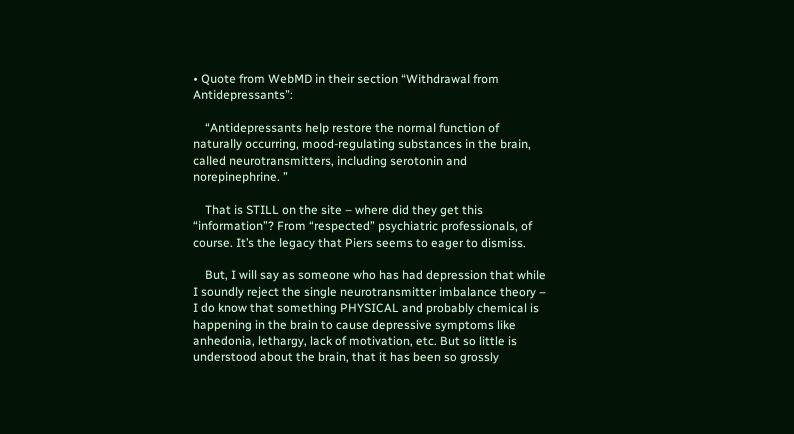• Quote from WebMD in their section “Withdrawal from Antidepressants”:

    “Antidepressants help restore the normal function of naturally occurring, mood-regulating substances in the brain, called neurotransmitters, including serotonin and norepinephrine. ”

    That is STILL on the site – where did they get this “information”? From “respected” psychiatric professionals, of course. It’s the legacy that Piers seems to eager to dismiss.

    But, I will say as someone who has had depression that while I soundly reject the single neurotransmitter imbalance theory – I do know that something PHYSICAL and probably chemical is happening in the brain to cause depressive symptoms like anhedonia, lethargy, lack of motivation, etc. But so little is understood about the brain, that it has been so grossly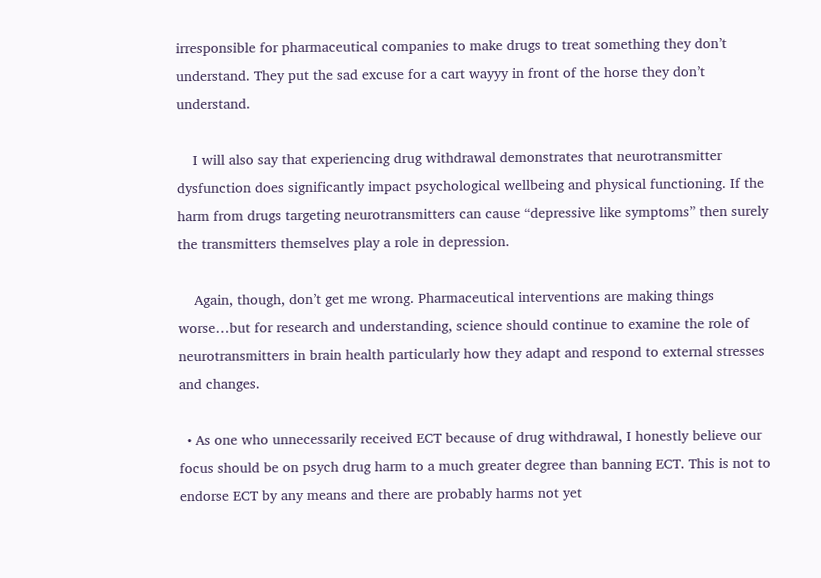irresponsible for pharmaceutical companies to make drugs to treat something they don’t understand. They put the sad excuse for a cart wayyy in front of the horse they don’t understand.

    I will also say that experiencing drug withdrawal demonstrates that neurotransmitter dysfunction does significantly impact psychological wellbeing and physical functioning. If the harm from drugs targeting neurotransmitters can cause “depressive like symptoms” then surely the transmitters themselves play a role in depression.

    Again, though, don’t get me wrong. Pharmaceutical interventions are making things worse…but for research and understanding, science should continue to examine the role of neurotransmitters in brain health particularly how they adapt and respond to external stresses and changes.

  • As one who unnecessarily received ECT because of drug withdrawal, I honestly believe our focus should be on psych drug harm to a much greater degree than banning ECT. This is not to endorse ECT by any means and there are probably harms not yet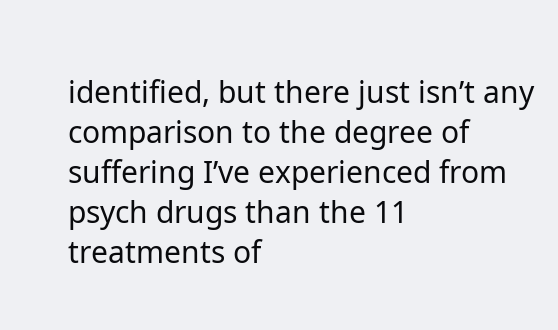identified, but there just isn’t any comparison to the degree of suffering I’ve experienced from psych drugs than the 11 treatments of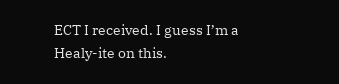ECT I received. I guess I’m a Healy-ite on this.